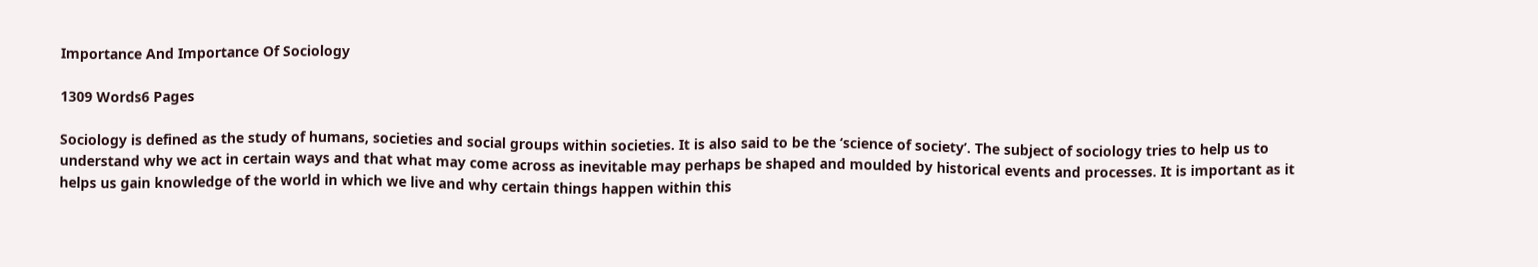Importance And Importance Of Sociology

1309 Words6 Pages

Sociology is defined as the study of humans, societies and social groups within societies. It is also said to be the ‘science of society’. The subject of sociology tries to help us to understand why we act in certain ways and that what may come across as inevitable may perhaps be shaped and moulded by historical events and processes. It is important as it helps us gain knowledge of the world in which we live and why certain things happen within this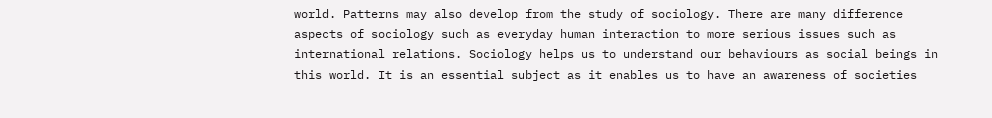world. Patterns may also develop from the study of sociology. There are many difference aspects of sociology such as everyday human interaction to more serious issues such as international relations. Sociology helps us to understand our behaviours as social beings in this world. It is an essential subject as it enables us to have an awareness of societies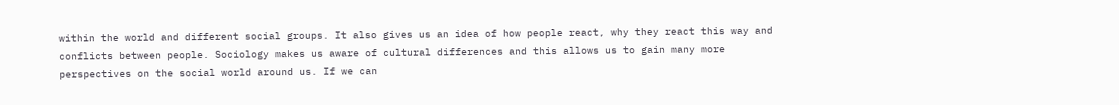within the world and different social groups. It also gives us an idea of how people react, why they react this way and conflicts between people. Sociology makes us aware of cultural differences and this allows us to gain many more perspectives on the social world around us. If we can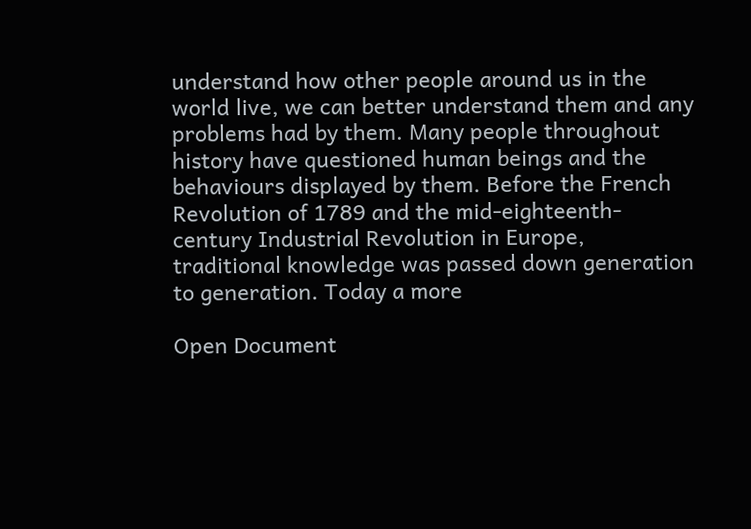understand how other people around us in the world live, we can better understand them and any problems had by them. Many people throughout history have questioned human beings and the behaviours displayed by them. Before the French Revolution of 1789 and the mid-eighteenth-century Industrial Revolution in Europe, traditional knowledge was passed down generation to generation. Today a more

Open Document